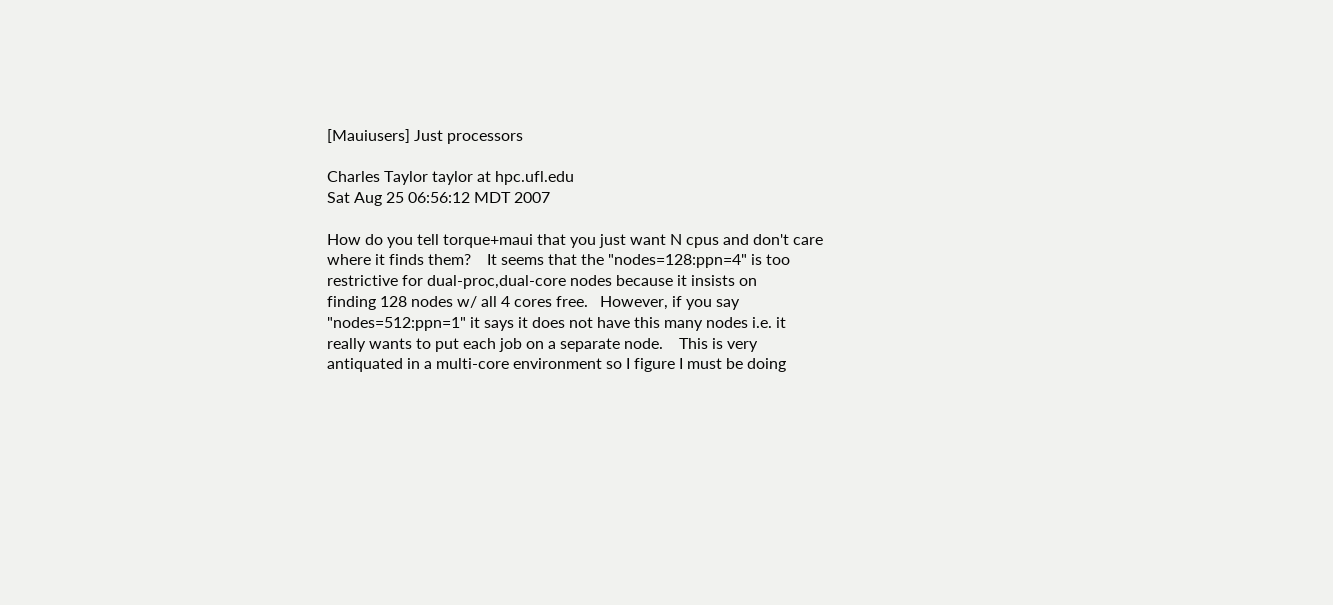[Mauiusers] Just processors

Charles Taylor taylor at hpc.ufl.edu
Sat Aug 25 06:56:12 MDT 2007

How do you tell torque+maui that you just want N cpus and don't care
where it finds them?    It seems that the "nodes=128:ppn=4" is too
restrictive for dual-proc,dual-core nodes because it insists on
finding 128 nodes w/ all 4 cores free.   However, if you say
"nodes=512:ppn=1" it says it does not have this many nodes i.e. it
really wants to put each job on a separate node.    This is very
antiquated in a multi-core environment so I figure I must be doing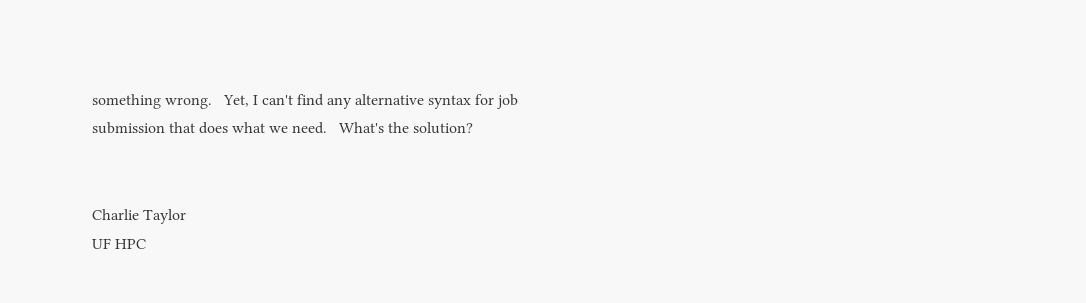something wrong.   Yet, I can't find any alternative syntax for job
submission that does what we need.   What's the solution?


Charlie Taylor
UF HPC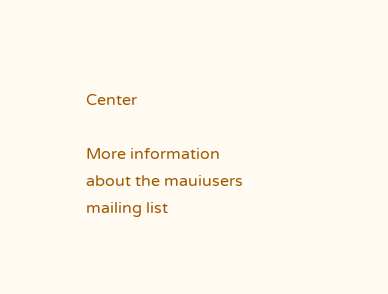Center

More information about the mauiusers mailing list